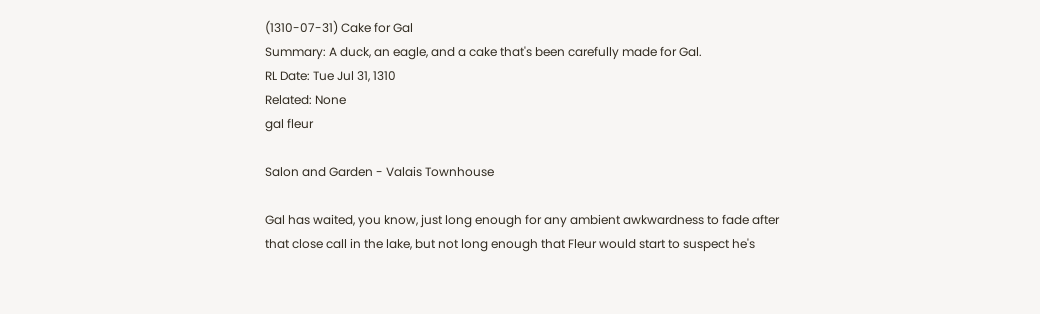(1310-07-31) Cake for Gal
Summary: A duck, an eagle, and a cake that's been carefully made for Gal.
RL Date: Tue Jul 31, 1310
Related: None
gal fleur

Salon and Garden - Valais Townhouse

Gal has waited, you know, just long enough for any ambient awkwardness to fade after that close call in the lake, but not long enough that Fleur would start to suspect he's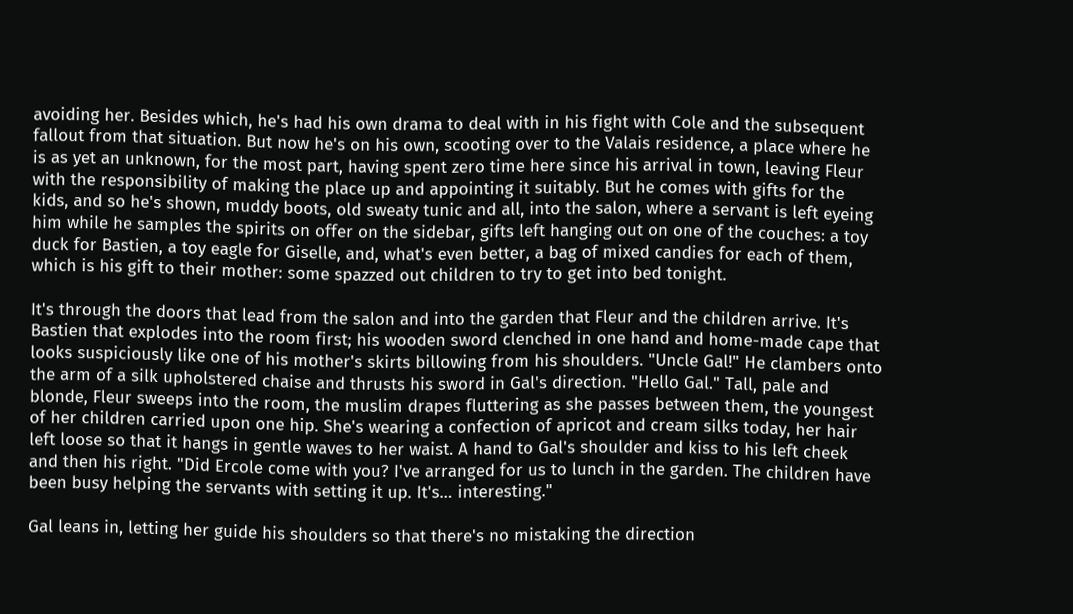avoiding her. Besides which, he's had his own drama to deal with in his fight with Cole and the subsequent fallout from that situation. But now he's on his own, scooting over to the Valais residence, a place where he is as yet an unknown, for the most part, having spent zero time here since his arrival in town, leaving Fleur with the responsibility of making the place up and appointing it suitably. But he comes with gifts for the kids, and so he's shown, muddy boots, old sweaty tunic and all, into the salon, where a servant is left eyeing him while he samples the spirits on offer on the sidebar, gifts left hanging out on one of the couches: a toy duck for Bastien, a toy eagle for Giselle, and, what's even better, a bag of mixed candies for each of them, which is his gift to their mother: some spazzed out children to try to get into bed tonight.

It's through the doors that lead from the salon and into the garden that Fleur and the children arrive. It's Bastien that explodes into the room first; his wooden sword clenched in one hand and home-made cape that looks suspiciously like one of his mother's skirts billowing from his shoulders. "Uncle Gal!" He clambers onto the arm of a silk upholstered chaise and thrusts his sword in Gal's direction. "Hello Gal." Tall, pale and blonde, Fleur sweeps into the room, the muslim drapes fluttering as she passes between them, the youngest of her children carried upon one hip. She's wearing a confection of apricot and cream silks today, her hair left loose so that it hangs in gentle waves to her waist. A hand to Gal's shoulder and kiss to his left cheek and then his right. "Did Ercole come with you? I've arranged for us to lunch in the garden. The children have been busy helping the servants with setting it up. It's… interesting."

Gal leans in, letting her guide his shoulders so that there's no mistaking the direction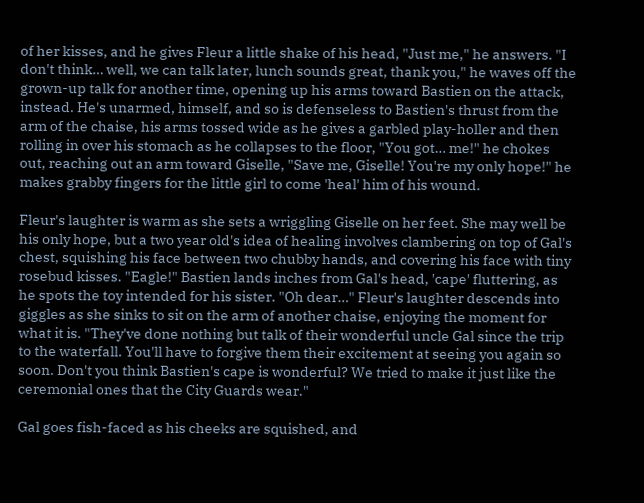of her kisses, and he gives Fleur a little shake of his head, "Just me," he answers. "I don't think… well, we can talk later, lunch sounds great, thank you," he waves off the grown-up talk for another time, opening up his arms toward Bastien on the attack, instead. He's unarmed, himself, and so is defenseless to Bastien's thrust from the arm of the chaise, his arms tossed wide as he gives a garbled play-holler and then rolling in over his stomach as he collapses to the floor, "You got… me!" he chokes out, reaching out an arm toward Giselle, "Save me, Giselle! You're my only hope!" he makes grabby fingers for the little girl to come 'heal' him of his wound.

Fleur's laughter is warm as she sets a wriggling Giselle on her feet. She may well be his only hope, but a two year old's idea of healing involves clambering on top of Gal's chest, squishing his face between two chubby hands, and covering his face with tiny rosebud kisses. "Eagle!" Bastien lands inches from Gal's head, 'cape' fluttering, as he spots the toy intended for his sister. "Oh dear…" Fleur's laughter descends into giggles as she sinks to sit on the arm of another chaise, enjoying the moment for what it is. "They've done nothing but talk of their wonderful uncle Gal since the trip to the waterfall. You'll have to forgive them their excitement at seeing you again so soon. Don't you think Bastien's cape is wonderful? We tried to make it just like the ceremonial ones that the City Guards wear."

Gal goes fish-faced as his cheeks are squished, and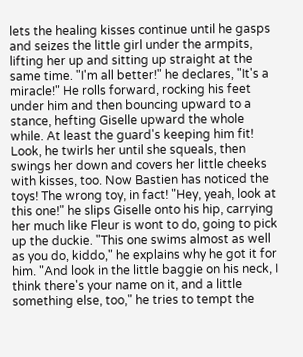lets the healing kisses continue until he gasps and seizes the little girl under the armpits, lifting her up and sitting up straight at the same time. "I'm all better!" he declares, "It's a miracle!" He rolls forward, rocking his feet under him and then bouncing upward to a stance, hefting Giselle upward the whole while. At least the guard's keeping him fit! Look, he twirls her until she squeals, then swings her down and covers her little cheeks with kisses, too. Now Bastien has noticed the toys! The wrong toy, in fact! "Hey, yeah, look at this one!" he slips Giselle onto his hip, carrying her much like Fleur is wont to do, going to pick up the duckie. "This one swims almost as well as you do, kiddo," he explains why he got it for him. "And look in the little baggie on his neck, I think there's your name on it, and a little something else, too," he tries to tempt the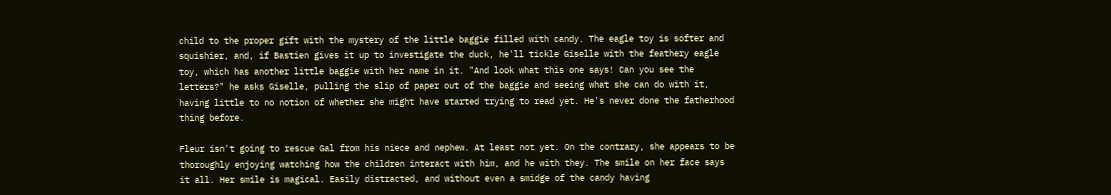child to the proper gift with the mystery of the little baggie filled with candy. The eagle toy is softer and squishier, and, if Bastien gives it up to investigate the duck, he'll tickle Giselle with the feathery eagle toy, which has another little baggie with her name in it. "And look what this one says! Can you see the letters?" he asks Giselle, pulling the slip of paper out of the baggie and seeing what she can do with it, having little to no notion of whether she might have started trying to read yet. He's never done the fatherhood thing before.

Fleur isn't going to rescue Gal from his niece and nephew. At least not yet. On the contrary, she appears to be thoroughly enjoying watching how the children interact with him, and he with they. The smile on her face says it all. Her smile is magical. Easily distracted, and without even a smidge of the candy having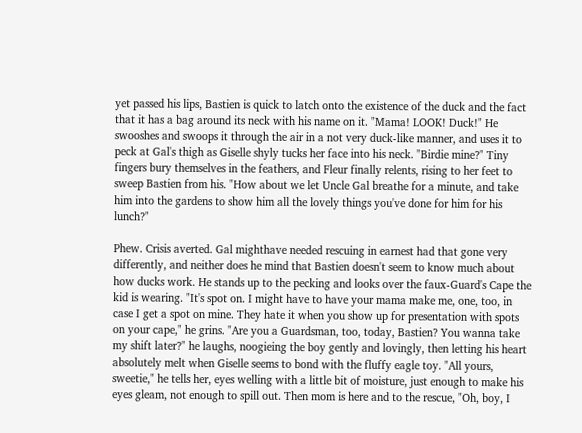yet passed his lips, Bastien is quick to latch onto the existence of the duck and the fact that it has a bag around its neck with his name on it. "Mama! LOOK! Duck!" He swooshes and swoops it through the air in a not very duck-like manner, and uses it to peck at Gal's thigh as Giselle shyly tucks her face into his neck. "Birdie mine?" Tiny fingers bury themselves in the feathers, and Fleur finally relents, rising to her feet to sweep Bastien from his. "How about we let Uncle Gal breathe for a minute, and take him into the gardens to show him all the lovely things you've done for him for his lunch?"

Phew. Crisis averted. Gal mighthave needed rescuing in earnest had that gone very differently, and neither does he mind that Bastien doesn't seem to know much about how ducks work. He stands up to the pecking and looks over the faux-Guard's Cape the kid is wearing. "It's spot on. I might have to have your mama make me, one, too, in case I get a spot on mine. They hate it when you show up for presentation with spots on your cape," he grins. "Are you a Guardsman, too, today, Bastien? You wanna take my shift later?" he laughs, noogieing the boy gently and lovingly, then letting his heart absolutely melt when Giselle seems to bond with the fluffy eagle toy. "All yours, sweetie," he tells her, eyes welling with a little bit of moisture, just enough to make his eyes gleam, not enough to spill out. Then mom is here and to the rescue, "Oh, boy, I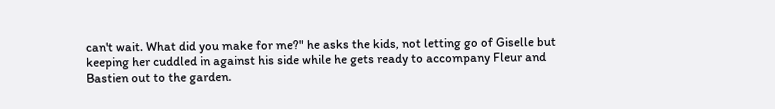can't wait. What did you make for me?" he asks the kids, not letting go of Giselle but keeping her cuddled in against his side while he gets ready to accompany Fleur and Bastien out to the garden.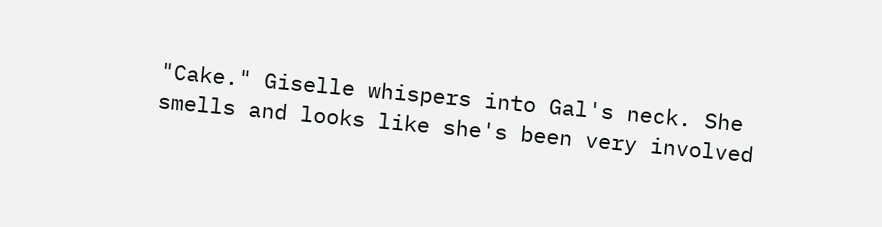"Cake." Giselle whispers into Gal's neck. She smells and looks like she's been very involved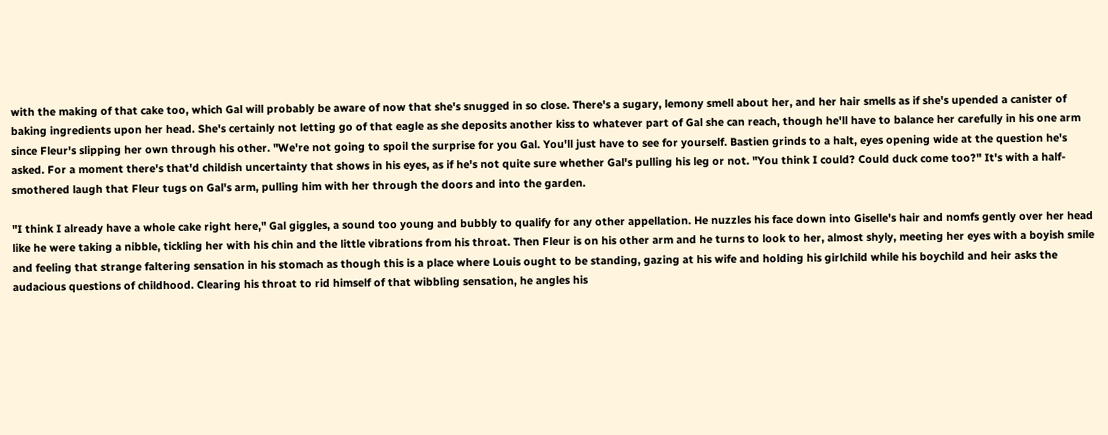with the making of that cake too, which Gal will probably be aware of now that she's snugged in so close. There's a sugary, lemony smell about her, and her hair smells as if she's upended a canister of baking ingredients upon her head. She's certainly not letting go of that eagle as she deposits another kiss to whatever part of Gal she can reach, though he'll have to balance her carefully in his one arm since Fleur's slipping her own through his other. "We're not going to spoil the surprise for you Gal. You'll just have to see for yourself. Bastien grinds to a halt, eyes opening wide at the question he's asked. For a moment there's that'd childish uncertainty that shows in his eyes, as if he's not quite sure whether Gal's pulling his leg or not. "You think I could? Could duck come too?" It's with a half-smothered laugh that Fleur tugs on Gal's arm, pulling him with her through the doors and into the garden.

"I think I already have a whole cake right here," Gal giggles, a sound too young and bubbly to qualify for any other appellation. He nuzzles his face down into Giselle's hair and nomfs gently over her head like he were taking a nibble, tickling her with his chin and the little vibrations from his throat. Then Fleur is on his other arm and he turns to look to her, almost shyly, meeting her eyes with a boyish smile and feeling that strange faltering sensation in his stomach as though this is a place where Louis ought to be standing, gazing at his wife and holding his girlchild while his boychild and heir asks the audacious questions of childhood. Clearing his throat to rid himself of that wibbling sensation, he angles his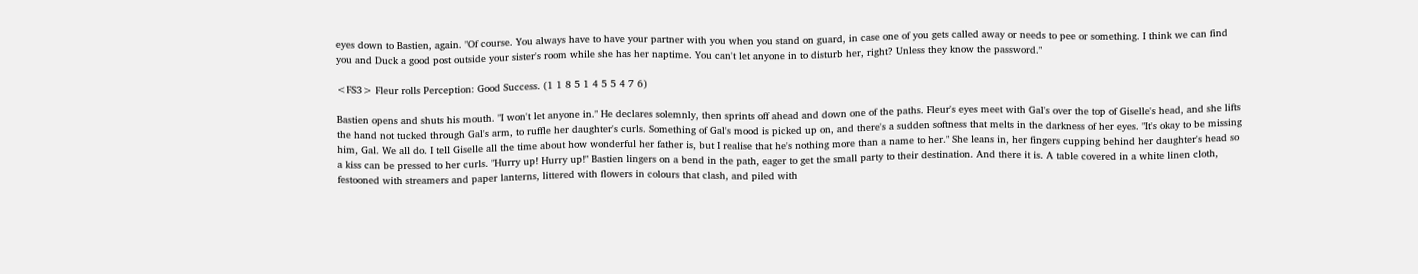eyes down to Bastien, again. "Of course. You always have to have your partner with you when you stand on guard, in case one of you gets called away or needs to pee or something. I think we can find you and Duck a good post outside your sister's room while she has her naptime. You can't let anyone in to disturb her, right? Unless they know the password."

<FS3> Fleur rolls Perception: Good Success. (1 1 8 5 1 4 5 5 4 7 6)

Bastien opens and shuts his mouth. "I won't let anyone in." He declares solemnly, then sprints off ahead and down one of the paths. Fleur's eyes meet with Gal's over the top of Giselle's head, and she lifts the hand not tucked through Gal's arm, to ruffle her daughter's curls. Something of Gal's mood is picked up on, and there's a sudden softness that melts in the darkness of her eyes. "It's okay to be missing him, Gal. We all do. I tell Giselle all the time about how wonderful her father is, but I realise that he's nothing more than a name to her." She leans in, her fingers cupping behind her daughter's head so a kiss can be pressed to her curls. "Hurry up! Hurry up!" Bastien lingers on a bend in the path, eager to get the small party to their destination. And there it is. A table covered in a white linen cloth, festooned with streamers and paper lanterns, littered with flowers in colours that clash, and piled with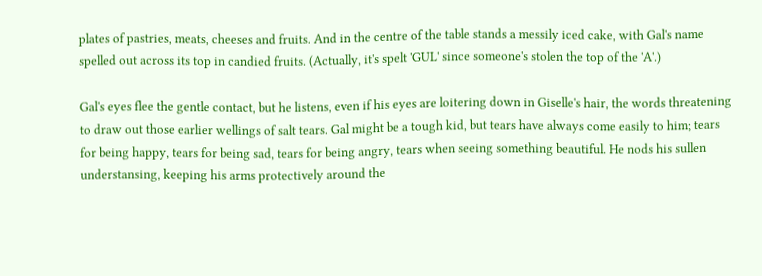plates of pastries, meats, cheeses and fruits. And in the centre of the table stands a messily iced cake, with Gal's name spelled out across its top in candied fruits. (Actually, it's spelt 'GUL' since someone's stolen the top of the 'A'.)

Gal's eyes flee the gentle contact, but he listens, even if his eyes are loitering down in Giselle's hair, the words threatening to draw out those earlier wellings of salt tears. Gal might be a tough kid, but tears have always come easily to him; tears for being happy, tears for being sad, tears for being angry, tears when seeing something beautiful. He nods his sullen understansing, keeping his arms protectively around the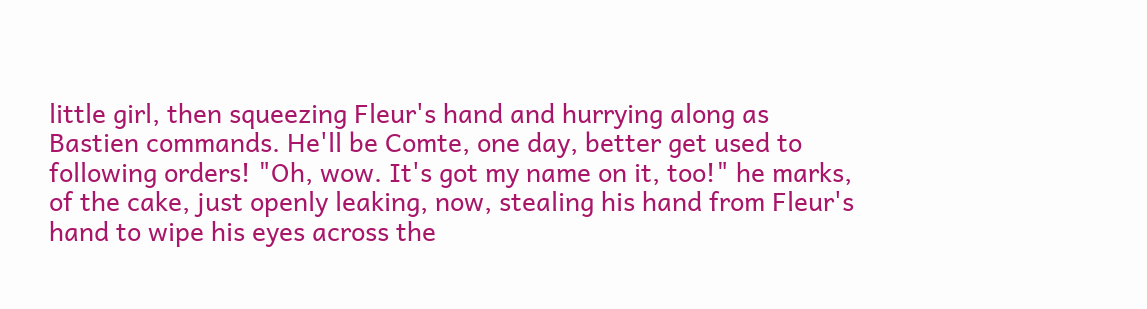little girl, then squeezing Fleur's hand and hurrying along as Bastien commands. He'll be Comte, one day, better get used to following orders! "Oh, wow. It's got my name on it, too!" he marks, of the cake, just openly leaking, now, stealing his hand from Fleur's hand to wipe his eyes across the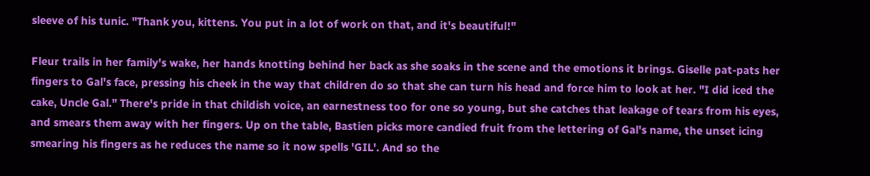sleeve of his tunic. "Thank you, kittens. You put in a lot of work on that, and it's beautiful!"

Fleur trails in her family's wake, her hands knotting behind her back as she soaks in the scene and the emotions it brings. Giselle pat-pats her fingers to Gal's face, pressing his cheek in the way that children do so that she can turn his head and force him to look at her. "I did iced the cake, Uncle Gal." There's pride in that childish voice, an earnestness too for one so young, but she catches that leakage of tears from his eyes, and smears them away with her fingers. Up on the table, Bastien picks more candied fruit from the lettering of Gal's name, the unset icing smearing his fingers as he reduces the name so it now spells 'GIL'. And so the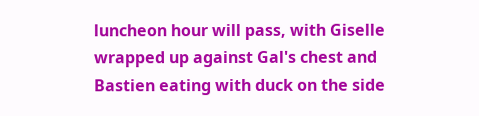luncheon hour will pass, with Giselle wrapped up against Gal's chest and Bastien eating with duck on the side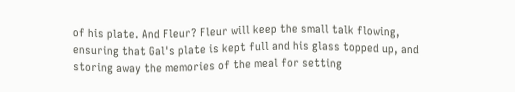of his plate. And Fleur? Fleur will keep the small talk flowing, ensuring that Gal's plate is kept full and his glass topped up, and storing away the memories of the meal for setting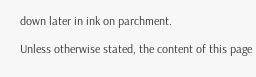down later in ink on parchment.

Unless otherwise stated, the content of this page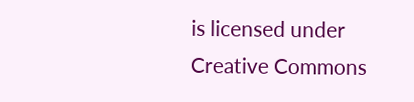is licensed under Creative Commons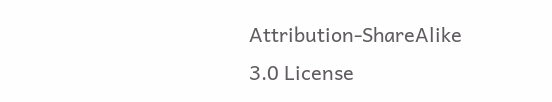Attribution-ShareAlike 3.0 License